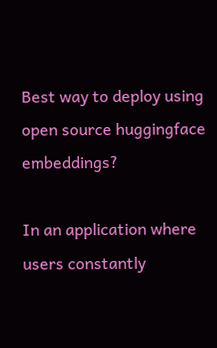Best way to deploy using open source huggingface embeddings?

In an application where users constantly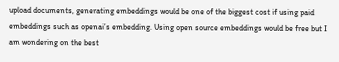upload documents, generating embeddings would be one of the biggest cost if using paid embeddings such as openai’s embedding. Using open source embeddings would be free but I am wondering on the best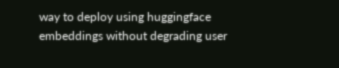way to deploy using huggingface embeddings without degrading user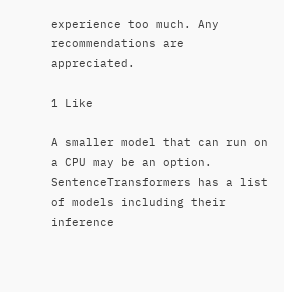experience too much. Any recommendations are appreciated.

1 Like

A smaller model that can run on a CPU may be an option. SentenceTransformers has a list of models including their inference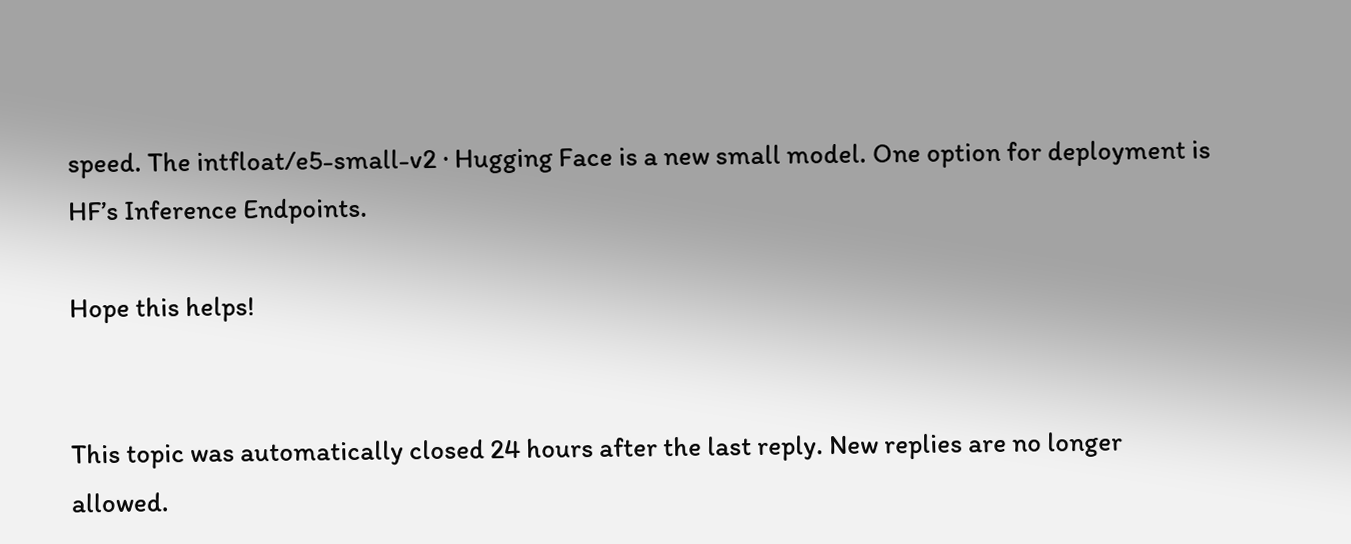speed. The intfloat/e5-small-v2 · Hugging Face is a new small model. One option for deployment is HF’s Inference Endpoints.

Hope this helps!


This topic was automatically closed 24 hours after the last reply. New replies are no longer allowed.